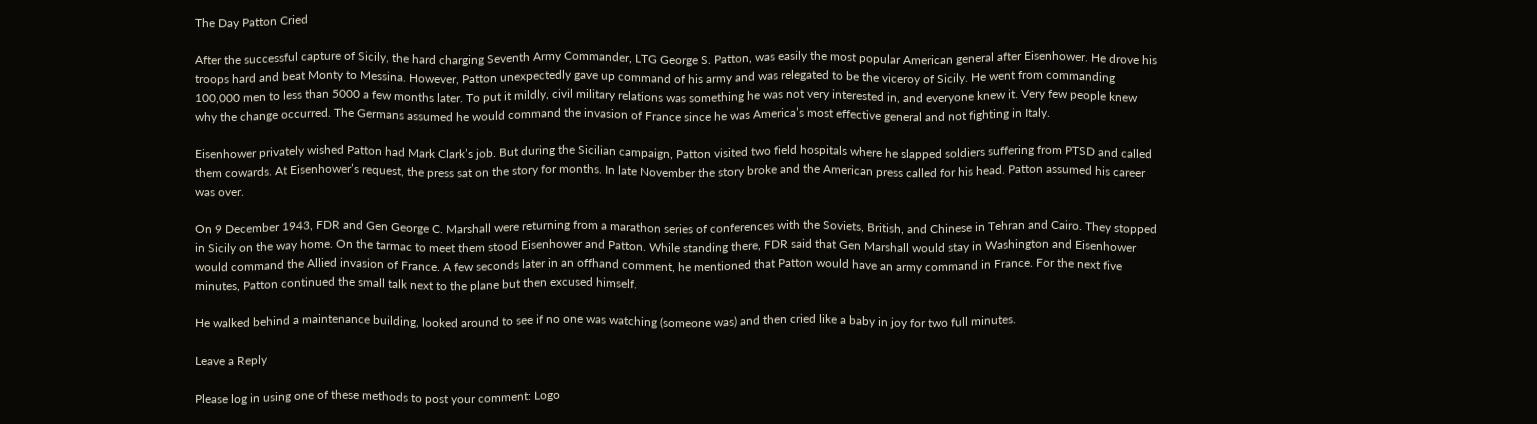The Day Patton Cried

After the successful capture of Sicily, the hard charging Seventh Army Commander, LTG George S. Patton, was easily the most popular American general after Eisenhower. He drove his troops hard and beat Monty to Messina. However, Patton unexpectedly gave up command of his army and was relegated to be the viceroy of Sicily. He went from commanding 100,000 men to less than 5000 a few months later. To put it mildly, civil military relations was something he was not very interested in, and everyone knew it. Very few people knew why the change occurred. The Germans assumed he would command the invasion of France since he was America’s most effective general and not fighting in Italy.

Eisenhower privately wished Patton had Mark Clark’s job. But during the Sicilian campaign, Patton visited two field hospitals where he slapped soldiers suffering from PTSD and called them cowards. At Eisenhower’s request, the press sat on the story for months. In late November the story broke and the American press called for his head. Patton assumed his career was over.

On 9 December 1943, FDR and Gen George C. Marshall were returning from a marathon series of conferences with the Soviets, British, and Chinese in Tehran and Cairo. They stopped in Sicily on the way home. On the tarmac to meet them stood Eisenhower and Patton. While standing there, FDR said that Gen Marshall would stay in Washington and Eisenhower would command the Allied invasion of France. A few seconds later in an offhand comment, he mentioned that Patton would have an army command in France. For the next five minutes, Patton continued the small talk next to the plane but then excused himself.

He walked behind a maintenance building, looked around to see if no one was watching (someone was) and then cried like a baby in joy for two full minutes.

Leave a Reply

Please log in using one of these methods to post your comment: Logo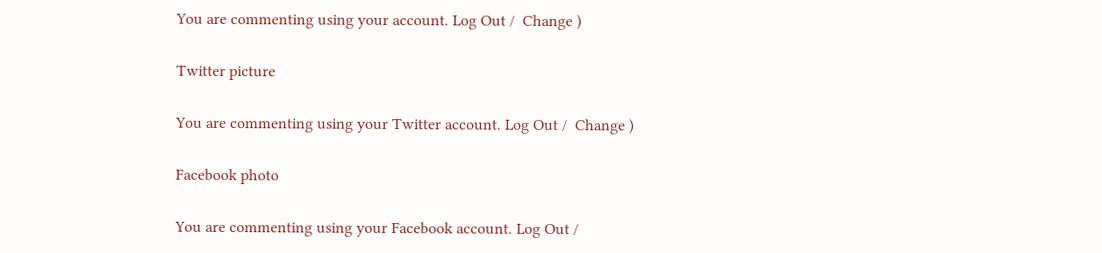You are commenting using your account. Log Out /  Change )

Twitter picture

You are commenting using your Twitter account. Log Out /  Change )

Facebook photo

You are commenting using your Facebook account. Log Out /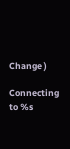Change )

Connecting to %s